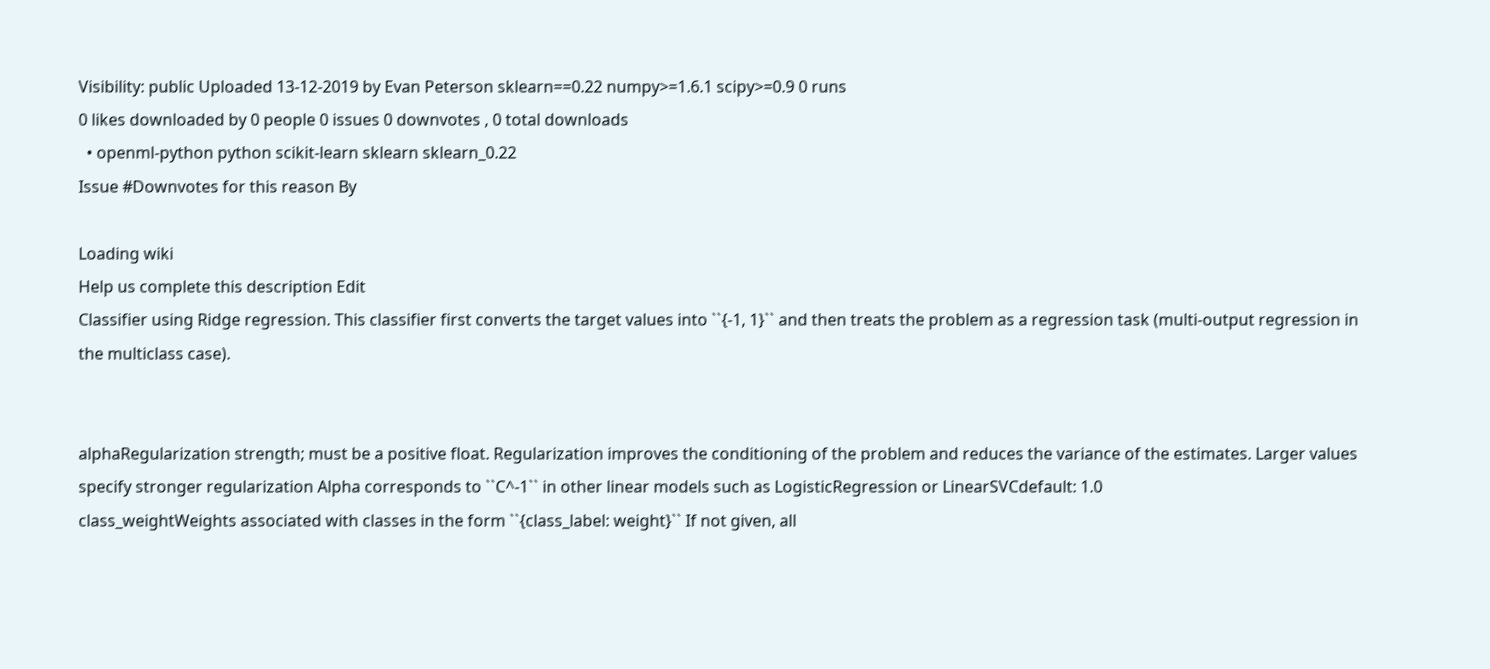Visibility: public Uploaded 13-12-2019 by Evan Peterson sklearn==0.22 numpy>=1.6.1 scipy>=0.9 0 runs
0 likes downloaded by 0 people 0 issues 0 downvotes , 0 total downloads
  • openml-python python scikit-learn sklearn sklearn_0.22
Issue #Downvotes for this reason By

Loading wiki
Help us complete this description Edit
Classifier using Ridge regression. This classifier first converts the target values into ``{-1, 1}`` and then treats the problem as a regression task (multi-output regression in the multiclass case).


alphaRegularization strength; must be a positive float. Regularization improves the conditioning of the problem and reduces the variance of the estimates. Larger values specify stronger regularization Alpha corresponds to ``C^-1`` in other linear models such as LogisticRegression or LinearSVCdefault: 1.0
class_weightWeights associated with classes in the form ``{class_label: weight}`` If not given, all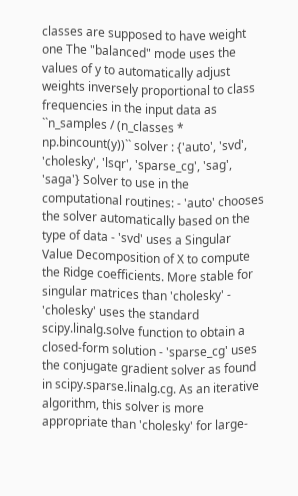classes are supposed to have weight one The "balanced" mode uses the values of y to automatically adjust weights inversely proportional to class frequencies in the input data as ``n_samples / (n_classes * np.bincount(y))`` solver : {'auto', 'svd', 'cholesky', 'lsqr', 'sparse_cg', 'sag', 'saga'} Solver to use in the computational routines: - 'auto' chooses the solver automatically based on the type of data - 'svd' uses a Singular Value Decomposition of X to compute the Ridge coefficients. More stable for singular matrices than 'cholesky' - 'cholesky' uses the standard scipy.linalg.solve function to obtain a closed-form solution - 'sparse_cg' uses the conjugate gradient solver as found in scipy.sparse.linalg.cg. As an iterative algorithm, this solver is more appropriate than 'cholesky' for large-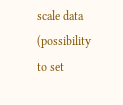scale data (possibility to set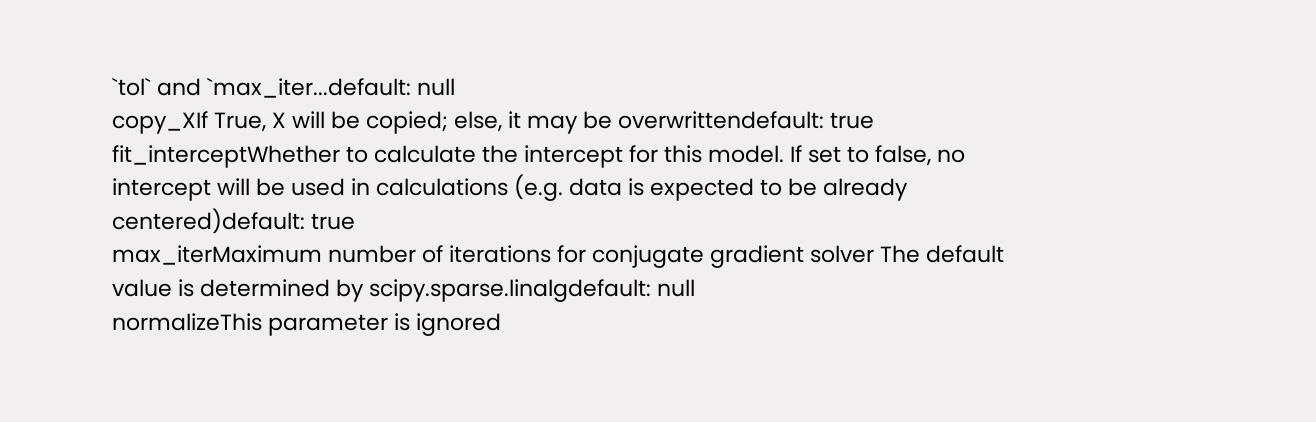`tol` and `max_iter...default: null
copy_XIf True, X will be copied; else, it may be overwrittendefault: true
fit_interceptWhether to calculate the intercept for this model. If set to false, no intercept will be used in calculations (e.g. data is expected to be already centered)default: true
max_iterMaximum number of iterations for conjugate gradient solver The default value is determined by scipy.sparse.linalgdefault: null
normalizeThis parameter is ignored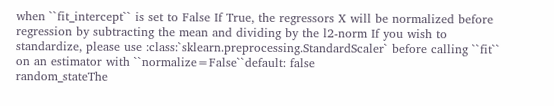when ``fit_intercept`` is set to False If True, the regressors X will be normalized before regression by subtracting the mean and dividing by the l2-norm If you wish to standardize, please use :class:`sklearn.preprocessing.StandardScaler` before calling ``fit`` on an estimator with ``normalize=False``default: false
random_stateThe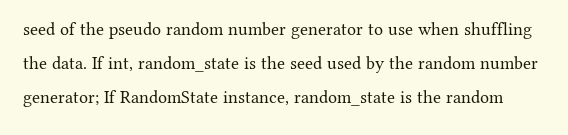seed of the pseudo random number generator to use when shuffling the data. If int, random_state is the seed used by the random number generator; If RandomState instance, random_state is the random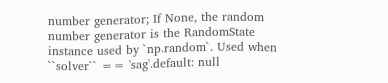number generator; If None, the random number generator is the RandomState instance used by `np.random`. Used when ``solver`` == 'sag'.default: null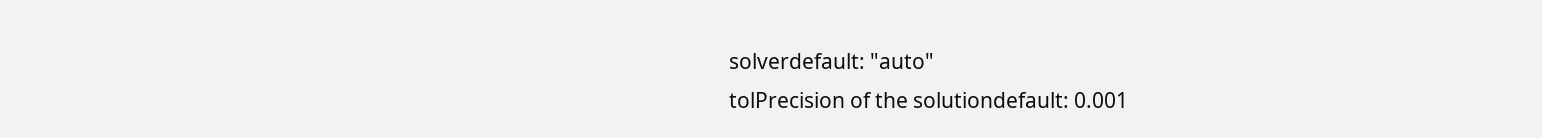solverdefault: "auto"
tolPrecision of the solutiondefault: 0.001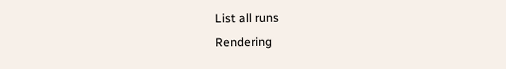List all runs
Rendering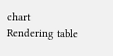chart
Rendering table